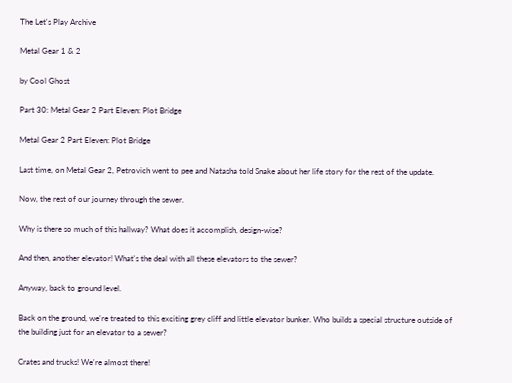The Let's Play Archive

Metal Gear 1 & 2

by Cool Ghost

Part 30: Metal Gear 2 Part Eleven: Plot Bridge

Metal Gear 2 Part Eleven: Plot Bridge

Last time, on Metal Gear 2, Petrovich went to pee and Natasha told Snake about her life story for the rest of the update.

Now, the rest of our journey through the sewer.

Why is there so much of this hallway? What does it accomplish, design-wise?

And then, another elevator! What's the deal with all these elevators to the sewer?

Anyway, back to ground level.

Back on the ground, we're treated to this exciting grey cliff and little elevator bunker. Who builds a special structure outside of the building just for an elevator to a sewer?

Crates and trucks! We're almost there!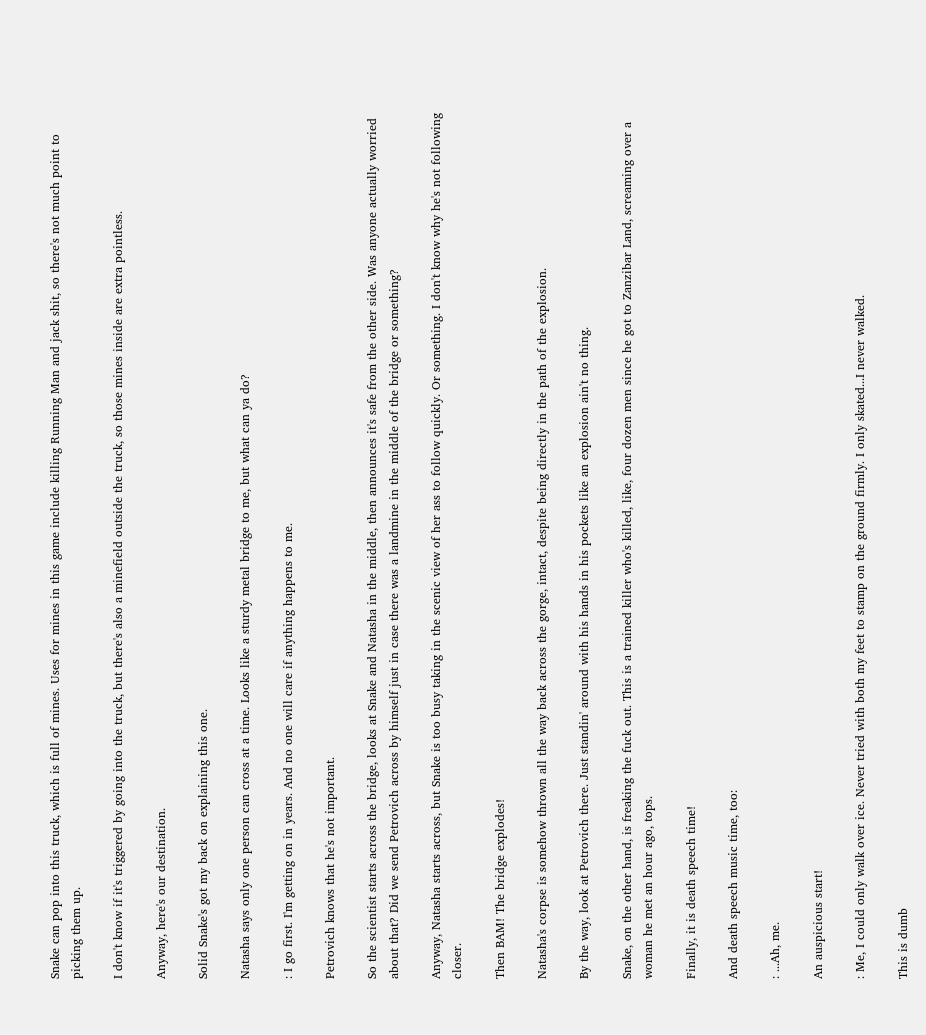Snake can pop into this truck, which is full of mines. Uses for mines in this game include killing Running Man and jack shit, so there's not much point to picking them up.

I don't know if it's triggered by going into the truck, but there's also a minefield outside the truck, so those mines inside are extra pointless.

Anyway, here's our destination.

Solid Snake's got my back on explaining this one.

Natasha says only one person can cross at a time. Looks like a sturdy metal bridge to me, but what can ya do?

: I go first. I'm getting on in years. And no one will care if anything happens to me.

Petrovich knows that he's not important.

So the scientist starts across the bridge, looks at Snake and Natasha in the middle, then announces it's safe from the other side. Was anyone actually worried about that? Did we send Petrovich across by himself just in case there was a landmine in the middle of the bridge or something?

Anyway, Natasha starts across, but Snake is too busy taking in the scenic view of her ass to follow quickly. Or something. I don't know why he's not following closer.

Then BAM! The bridge explodes!

Natasha's corpse is somehow thrown all the way back across the gorge, intact, despite being directly in the path of the explosion.

By the way, look at Petrovich there. Just standin' around with his hands in his pockets like an explosion ain't no thing.

Snake, on the other hand, is freaking the fuck out. This is a trained killer who's killed, like, four dozen men since he got to Zanzibar Land, screaming over a woman he met an hour ago, tops.

Finally, it is death speech time!

And death speech music time, too:

: ...Ah, me.

An auspicious start!

: Me, I could only walk over ice. Never tried with both my feet to stamp on the ground firmly. I only skated...I never walked.

This is dumb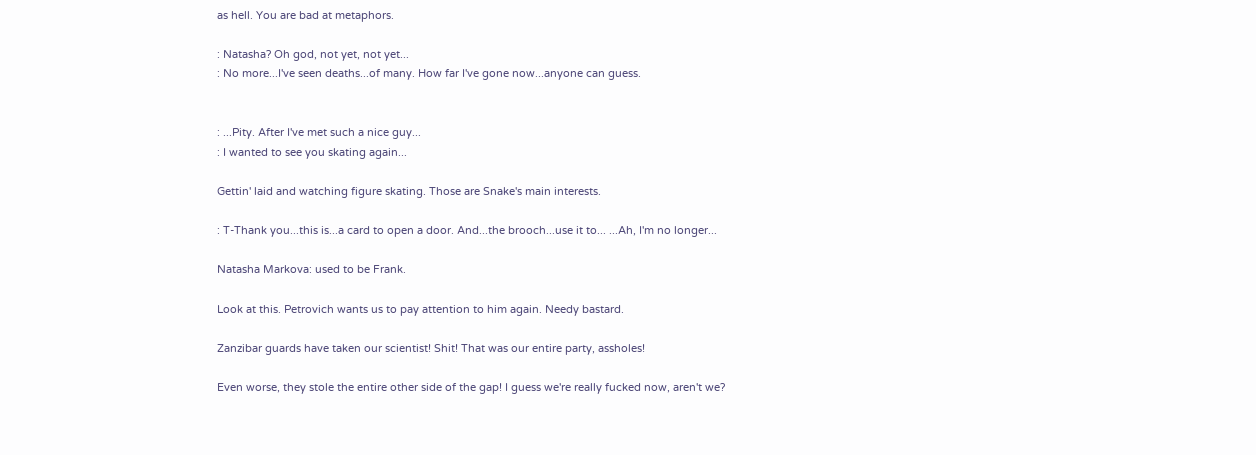as hell. You are bad at metaphors.

: Natasha? Oh god, not yet, not yet...
: No more...I've seen deaths...of many. How far I've gone now...anyone can guess.


: ...Pity. After I've met such a nice guy...
: I wanted to see you skating again...

Gettin' laid and watching figure skating. Those are Snake's main interests.

: T-Thank you...this is...a card to open a door. And...the brooch...use it to... ...Ah, I'm no longer...

Natasha Markova: used to be Frank.

Look at this. Petrovich wants us to pay attention to him again. Needy bastard.

Zanzibar guards have taken our scientist! Shit! That was our entire party, assholes!

Even worse, they stole the entire other side of the gap! I guess we're really fucked now, aren't we?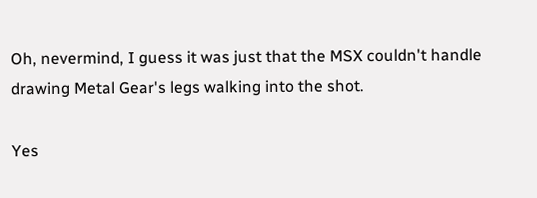Oh, nevermind, I guess it was just that the MSX couldn't handle drawing Metal Gear's legs walking into the shot.

Yes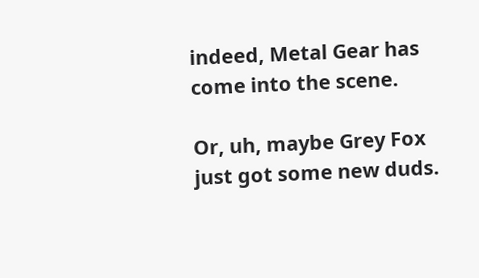indeed, Metal Gear has come into the scene.

Or, uh, maybe Grey Fox just got some new duds.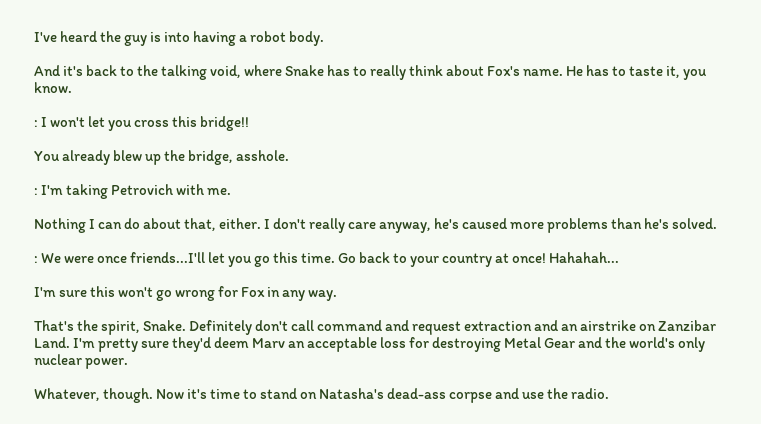I've heard the guy is into having a robot body.

And it's back to the talking void, where Snake has to really think about Fox's name. He has to taste it, you know.

: I won't let you cross this bridge!!

You already blew up the bridge, asshole.

: I'm taking Petrovich with me.

Nothing I can do about that, either. I don't really care anyway, he's caused more problems than he's solved.

: We were once friends...I'll let you go this time. Go back to your country at once! Hahahah...

I'm sure this won't go wrong for Fox in any way.

That's the spirit, Snake. Definitely don't call command and request extraction and an airstrike on Zanzibar Land. I'm pretty sure they'd deem Marv an acceptable loss for destroying Metal Gear and the world's only nuclear power.

Whatever, though. Now it's time to stand on Natasha's dead-ass corpse and use the radio.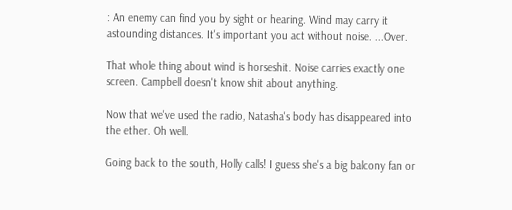: An enemy can find you by sight or hearing. Wind may carry it astounding distances. It's important you act without noise. ...Over.

That whole thing about wind is horseshit. Noise carries exactly one screen. Campbell doesn't know shit about anything.

Now that we've used the radio, Natasha's body has disappeared into the ether. Oh well.

Going back to the south, Holly calls! I guess she's a big balcony fan or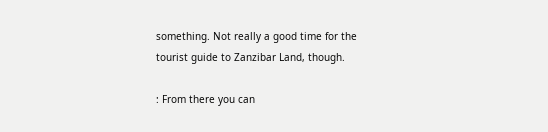something. Not really a good time for the tourist guide to Zanzibar Land, though.

: From there you can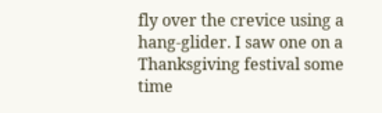fly over the crevice using a hang-glider. I saw one on a Thanksgiving festival some time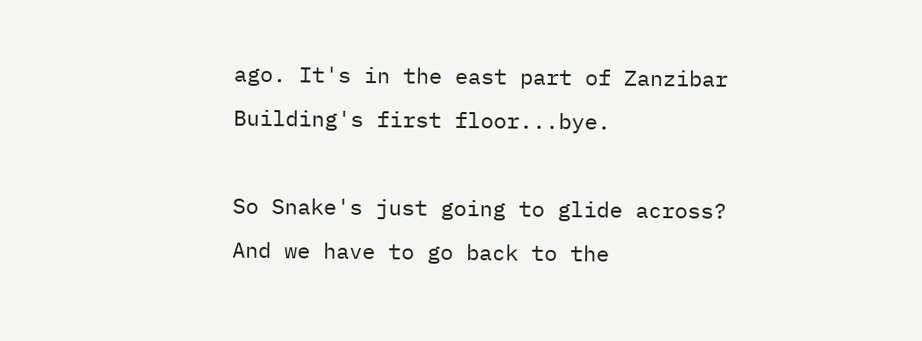ago. It's in the east part of Zanzibar Building's first floor...bye.

So Snake's just going to glide across? And we have to go back to the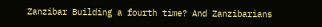Zanzibar Building a fourth time? And Zanzibarians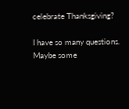celebrate Thanksgiving?

I have so many questions. Maybe some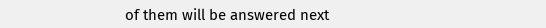of them will be answered next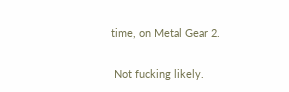time, on Metal Gear 2.

 Not fucking likely.